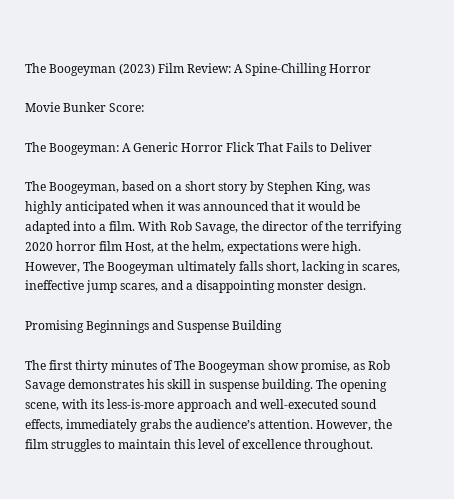The Boogeyman (2023) Film Review: A Spine-Chilling Horror

Movie Bunker Score:

The Boogeyman: A Generic Horror Flick That Fails to Deliver

The Boogeyman, based on a short story by Stephen King, was highly anticipated when it was announced that it would be adapted into a film. With Rob Savage, the director of the terrifying 2020 horror film Host, at the helm, expectations were high. However, The Boogeyman ultimately falls short, lacking in scares, ineffective jump scares, and a disappointing monster design.

Promising Beginnings and Suspense Building

The first thirty minutes of The Boogeyman show promise, as Rob Savage demonstrates his skill in suspense building. The opening scene, with its less-is-more approach and well-executed sound effects, immediately grabs the audience’s attention. However, the film struggles to maintain this level of excellence throughout.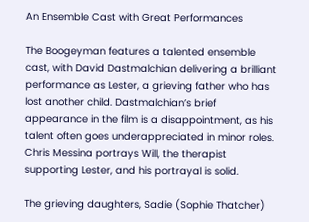An Ensemble Cast with Great Performances

The Boogeyman features a talented ensemble cast, with David Dastmalchian delivering a brilliant performance as Lester, a grieving father who has lost another child. Dastmalchian’s brief appearance in the film is a disappointment, as his talent often goes underappreciated in minor roles. Chris Messina portrays Will, the therapist supporting Lester, and his portrayal is solid.

The grieving daughters, Sadie (Sophie Thatcher)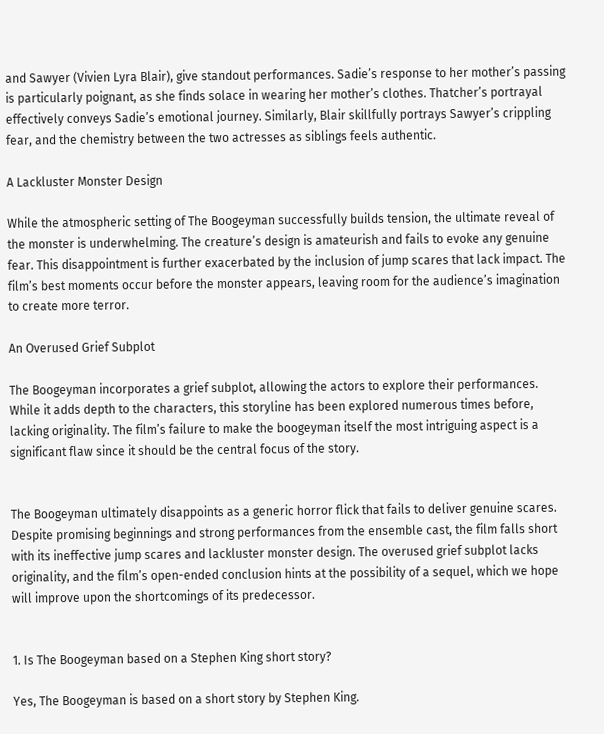and Sawyer (Vivien Lyra Blair), give standout performances. Sadie’s response to her mother’s passing is particularly poignant, as she finds solace in wearing her mother’s clothes. Thatcher’s portrayal effectively conveys Sadie’s emotional journey. Similarly, Blair skillfully portrays Sawyer’s crippling fear, and the chemistry between the two actresses as siblings feels authentic.

A Lackluster Monster Design

While the atmospheric setting of The Boogeyman successfully builds tension, the ultimate reveal of the monster is underwhelming. The creature’s design is amateurish and fails to evoke any genuine fear. This disappointment is further exacerbated by the inclusion of jump scares that lack impact. The film’s best moments occur before the monster appears, leaving room for the audience’s imagination to create more terror.

An Overused Grief Subplot

The Boogeyman incorporates a grief subplot, allowing the actors to explore their performances. While it adds depth to the characters, this storyline has been explored numerous times before, lacking originality. The film’s failure to make the boogeyman itself the most intriguing aspect is a significant flaw since it should be the central focus of the story.


The Boogeyman ultimately disappoints as a generic horror flick that fails to deliver genuine scares. Despite promising beginnings and strong performances from the ensemble cast, the film falls short with its ineffective jump scares and lackluster monster design. The overused grief subplot lacks originality, and the film’s open-ended conclusion hints at the possibility of a sequel, which we hope will improve upon the shortcomings of its predecessor.


1. Is The Boogeyman based on a Stephen King short story?

Yes, The Boogeyman is based on a short story by Stephen King.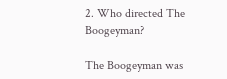2. Who directed The Boogeyman?

The Boogeyman was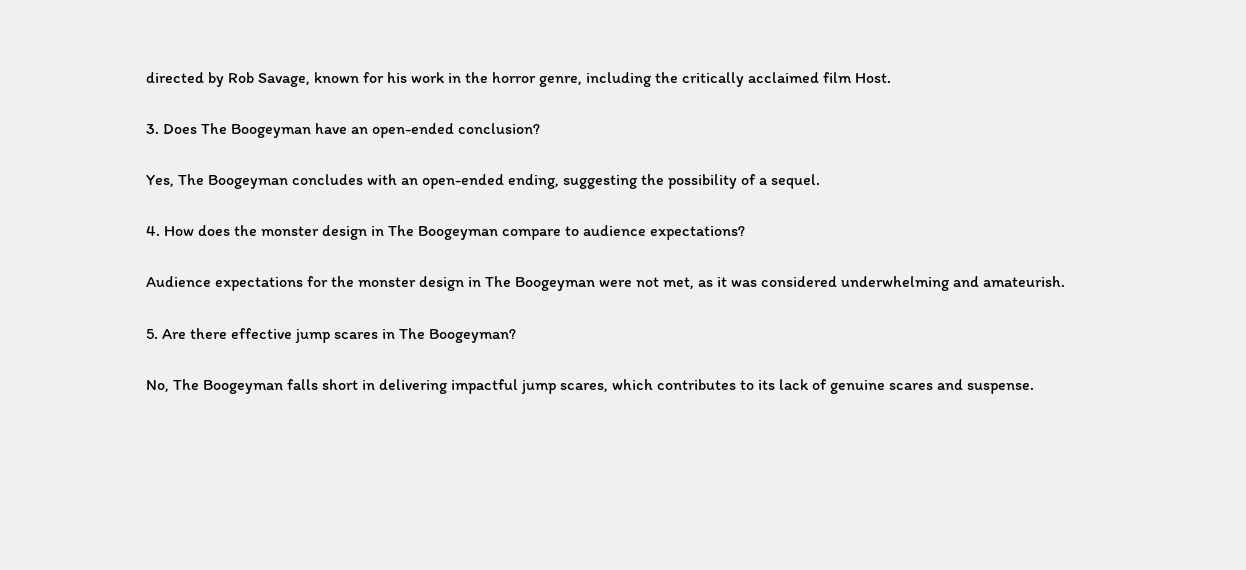directed by Rob Savage, known for his work in the horror genre, including the critically acclaimed film Host.

3. Does The Boogeyman have an open-ended conclusion?

Yes, The Boogeyman concludes with an open-ended ending, suggesting the possibility of a sequel.

4. How does the monster design in The Boogeyman compare to audience expectations?

Audience expectations for the monster design in The Boogeyman were not met, as it was considered underwhelming and amateurish.

5. Are there effective jump scares in The Boogeyman?

No, The Boogeyman falls short in delivering impactful jump scares, which contributes to its lack of genuine scares and suspense.